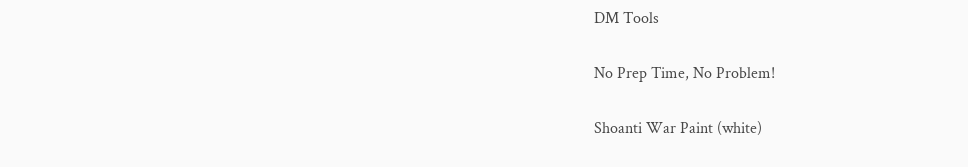DM Tools

No Prep Time, No Problem!

Shoanti War Paint (white)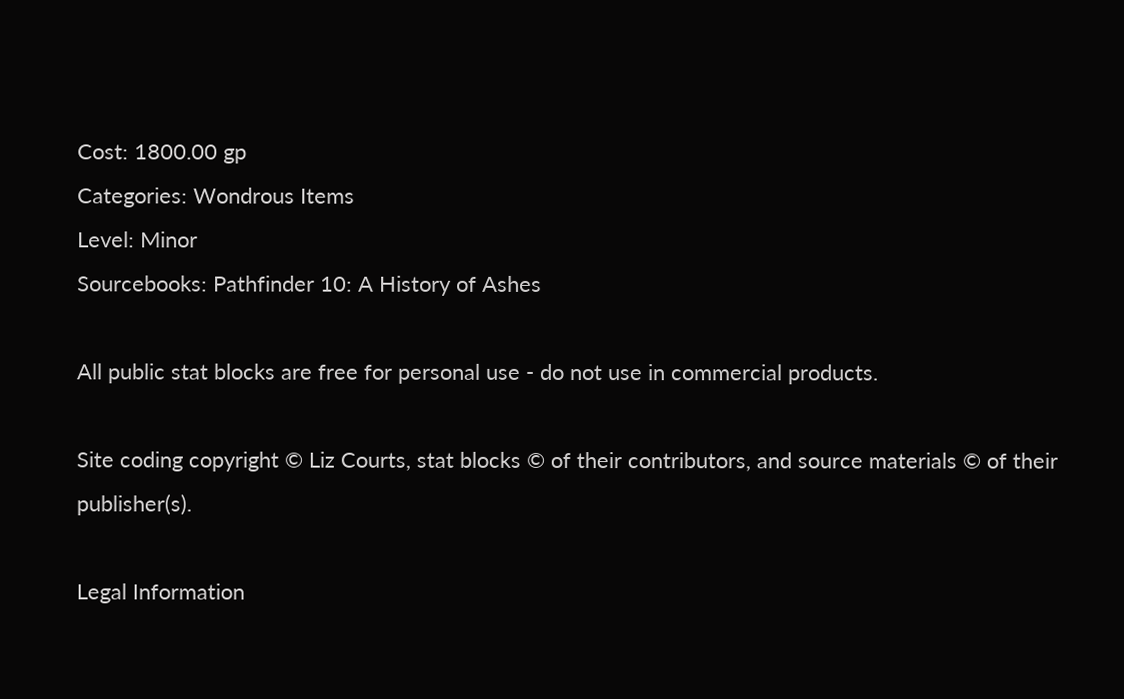Cost: 1800.00 gp
Categories: Wondrous Items
Level: Minor
Sourcebooks: Pathfinder 10: A History of Ashes

All public stat blocks are free for personal use - do not use in commercial products.

Site coding copyright © Liz Courts, stat blocks © of their contributors, and source materials © of their publisher(s).

Legal Information